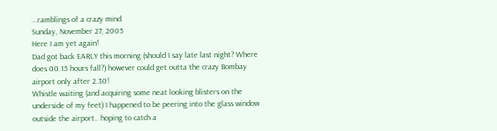...ramblings of a crazy mind
Sunday, November 27, 2005
Here I am yet again!
Dad got back EARLY this morning (should I say late last night? Where does 00.15 hours fall?) however could get outta the crazy Bombay airport only after 2.30!
Whistle waiting (and acquiring some neat looking blisters on the underside of my feet) I happened to be peering into the glass window outside the airport.. hoping to catch a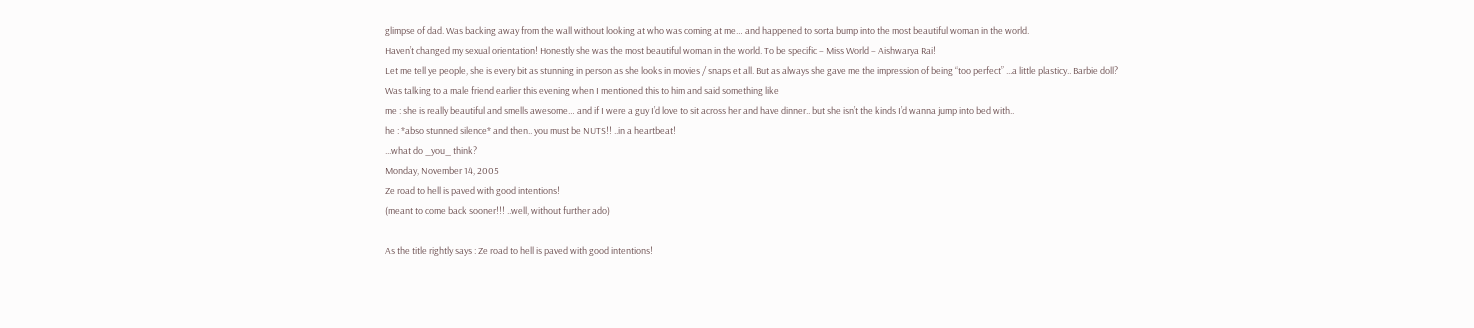glimpse of dad. Was backing away from the wall without looking at who was coming at me… and happened to sorta bump into the most beautiful woman in the world.
Haven’t changed my sexual orientation! Honestly she was the most beautiful woman in the world. To be specific – Miss World – Aishwarya Rai!
Let me tell ye people, she is every bit as stunning in person as she looks in movies / snaps et all. But as always she gave me the impression of being “too perfect” ...a little plasticy.. Barbie doll?
Was talking to a male friend earlier this evening when I mentioned this to him and said something like
me : she is really beautiful and smells awesome… and if I were a guy I’d love to sit across her and have dinner.. but she isn’t the kinds I’d wanna jump into bed with..
he : *abso stunned silence* and then.. you must be NUTS!! ..in a heartbeat!
...what do _you_ think?
Monday, November 14, 2005
Ze road to hell is paved with good intentions!
(meant to come back sooner!!! ..well, without further ado)

As the title rightly says : Ze road to hell is paved with good intentions!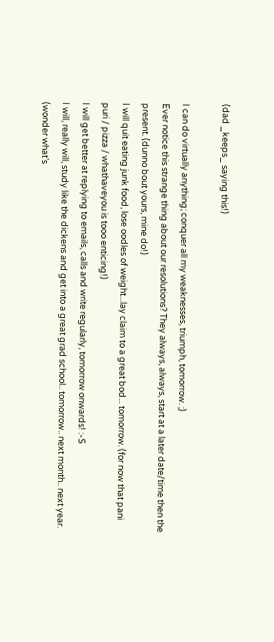(dad _keeps_ saying this!)

I can do virtually anything; conquer all my weaknesses, triumph, tomorrow. ;)
Ever notice this strange thing about our resolutions? They always, always, start at a later date/time then the present. (dunno bout yours, mine do!)
I will quit eating junk food, lose oodles of weight...lay claim to a great bod... tomorrow. (for now that pani puri / pizza / whathaveyou is tooo enticing!)
I will get better at replying to emails, calls and write regularly, tomorrow onwards! :-S
I will, really will, study like the dickens and get into a great grad school.. tomorrow.. next month.. next year. (wonder what’s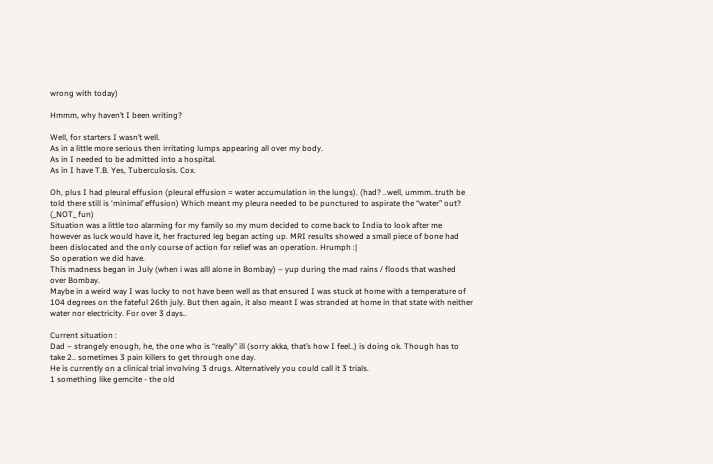wrong with today)

Hmmm, why haven’t I been writing?

Well, for starters I wasn’t well.
As in a little more serious then irritating lumps appearing all over my body.
As in I needed to be admitted into a hospital.
As in I have T.B. Yes, Tuberculosis. Cox.

Oh, plus I had pleural effusion (pleural effusion = water accumulation in the lungs). (had? ..well, ummm..truth be told there still is ‘minimal’ effusion) Which meant my pleura needed to be punctured to aspirate the “water” out? (_NOT_ fun)
Situation was a little too alarming for my family so my mum decided to come back to India to look after me however as luck would have it, her fractured leg began acting up. MRI results showed a small piece of bone had been dislocated and the only course of action for relief was an operation. Hrumph :|
So operation we did have.
This madness began in July (when i was alll alone in Bombay) – yup during the mad rains / floods that washed over Bombay.
Maybe in a weird way I was lucky to not have been well as that ensured I was stuck at home with a temperature of 104 degrees on the fateful 26th july. But then again, it also meant I was stranded at home in that state with neither water nor electricity. For over 3 days..

Current situation :
Dad – strangely enough, he, the one who is “really” ill (sorry akka, that’s how I feel..) is doing ok. Though has to take 2.. sometimes 3 pain killers to get through one day.
He is currently on a clinical trial involving 3 drugs. Alternatively you could call it 3 trials.
1 something like gemcite - the old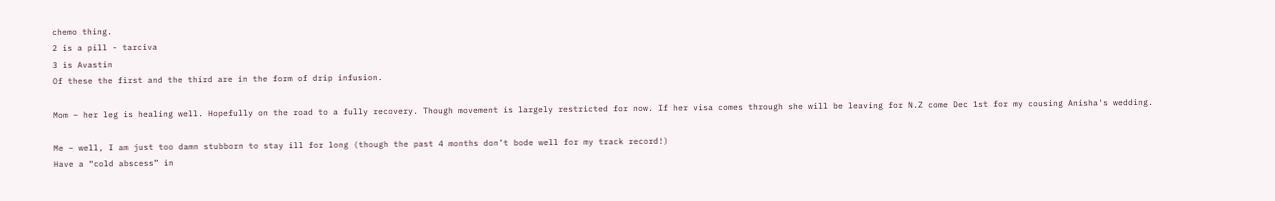chemo thing.
2 is a pill - tarciva
3 is Avastin
Of these the first and the third are in the form of drip infusion.

Mom – her leg is healing well. Hopefully on the road to a fully recovery. Though movement is largely restricted for now. If her visa comes through she will be leaving for N.Z come Dec 1st for my cousing Anisha's wedding.

Me – well, I am just too damn stubborn to stay ill for long (though the past 4 months don’t bode well for my track record!)
Have a “cold abscess” in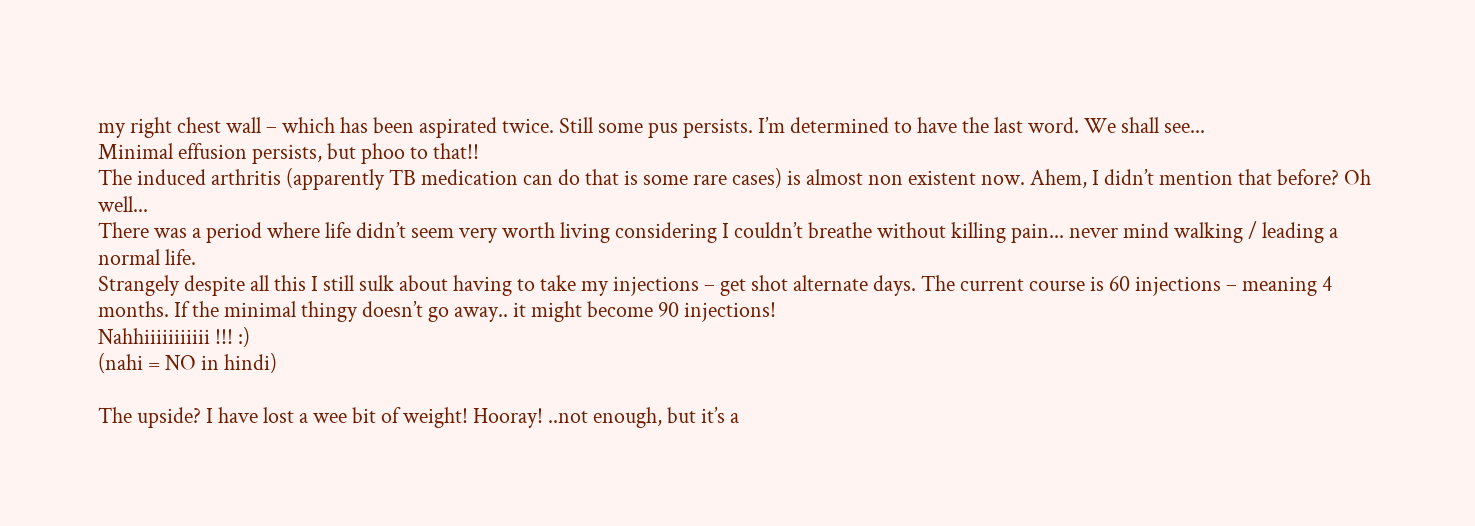my right chest wall – which has been aspirated twice. Still some pus persists. I’m determined to have the last word. We shall see...
Minimal effusion persists, but phoo to that!!
The induced arthritis (apparently TB medication can do that is some rare cases) is almost non existent now. Ahem, I didn’t mention that before? Oh well...
There was a period where life didn’t seem very worth living considering I couldn’t breathe without killing pain... never mind walking / leading a normal life.
Strangely despite all this I still sulk about having to take my injections – get shot alternate days. The current course is 60 injections – meaning 4 months. If the minimal thingy doesn’t go away.. it might become 90 injections!
Nahhiiiiiiiiiii !!! :)
(nahi = NO in hindi)

The upside? I have lost a wee bit of weight! Hooray! ..not enough, but it’s a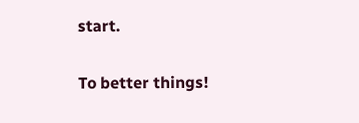start.

To better things!